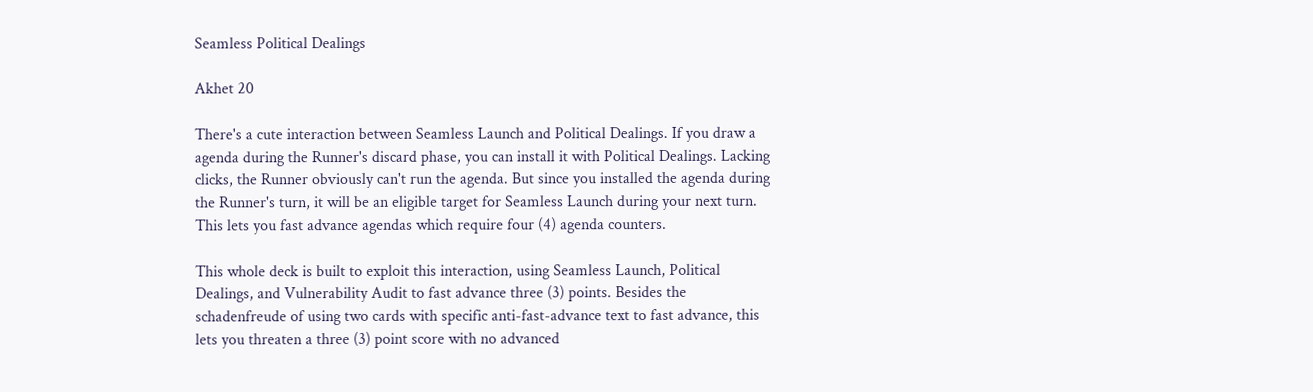Seamless Political Dealings

Akhet 20

There's a cute interaction between Seamless Launch and Political Dealings. If you draw a agenda during the Runner's discard phase, you can install it with Political Dealings. Lacking clicks, the Runner obviously can't run the agenda. But since you installed the agenda during the Runner's turn, it will be an eligible target for Seamless Launch during your next turn. This lets you fast advance agendas which require four (4) agenda counters.

This whole deck is built to exploit this interaction, using Seamless Launch, Political Dealings, and Vulnerability Audit to fast advance three (3) points. Besides the schadenfreude of using two cards with specific anti-fast-advance text to fast advance, this lets you threaten a three (3) point score with no advanced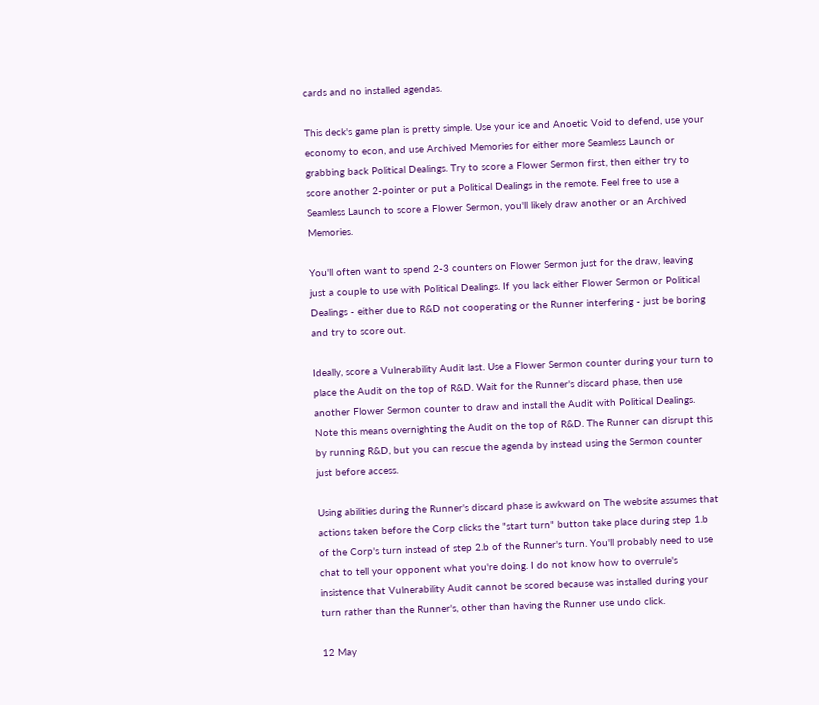cards and no installed agendas.

This deck's game plan is pretty simple. Use your ice and Anoetic Void to defend, use your economy to econ, and use Archived Memories for either more Seamless Launch or grabbing back Political Dealings. Try to score a Flower Sermon first, then either try to score another 2-pointer or put a Political Dealings in the remote. Feel free to use a Seamless Launch to score a Flower Sermon, you'll likely draw another or an Archived Memories.

You'll often want to spend 2-3 counters on Flower Sermon just for the draw, leaving just a couple to use with Political Dealings. If you lack either Flower Sermon or Political Dealings - either due to R&D not cooperating or the Runner interfering - just be boring and try to score out.

Ideally, score a Vulnerability Audit last. Use a Flower Sermon counter during your turn to place the Audit on the top of R&D. Wait for the Runner's discard phase, then use another Flower Sermon counter to draw and install the Audit with Political Dealings. Note this means overnighting the Audit on the top of R&D. The Runner can disrupt this by running R&D, but you can rescue the agenda by instead using the Sermon counter just before access.

Using abilities during the Runner's discard phase is awkward on The website assumes that actions taken before the Corp clicks the "start turn" button take place during step 1.b of the Corp's turn instead of step 2.b of the Runner's turn. You'll probably need to use chat to tell your opponent what you're doing. I do not know how to overrule's insistence that Vulnerability Audit cannot be scored because was installed during your turn rather than the Runner's, other than having the Runner use undo click.

12 May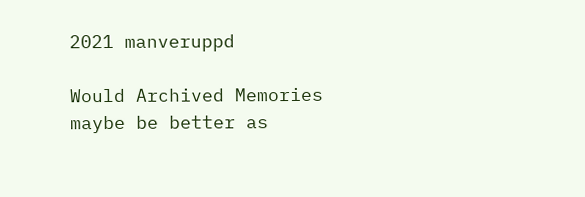2021 manveruppd

Would Archived Memories maybe be better as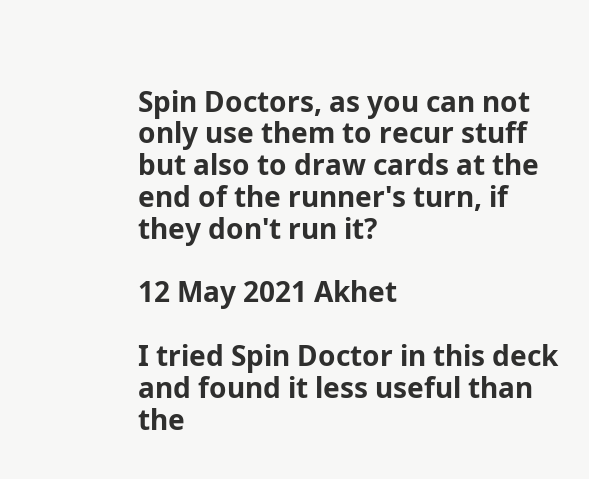Spin Doctors, as you can not only use them to recur stuff but also to draw cards at the end of the runner's turn, if they don't run it?

12 May 2021 Akhet

I tried Spin Doctor in this deck and found it less useful than the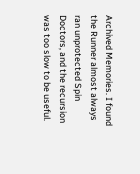Archived Memories. I found the Runner almost always ran unprotected Spin Doctors, and the recursion was too slow to be useful.